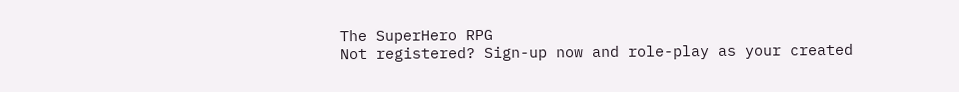The SuperHero RPG
Not registered? Sign-up now and role-play as your created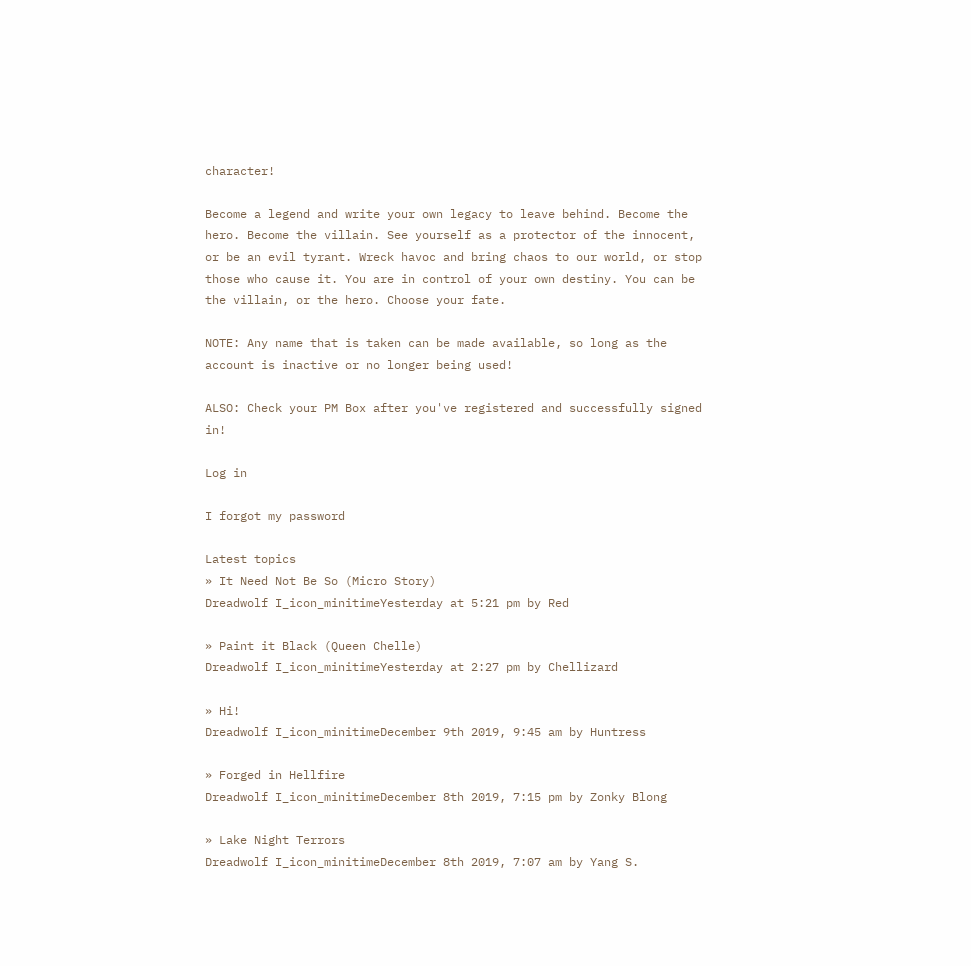character!

Become a legend and write your own legacy to leave behind. Become the hero. Become the villain. See yourself as a protector of the innocent, or be an evil tyrant. Wreck havoc and bring chaos to our world, or stop those who cause it. You are in control of your own destiny. You can be the villain, or the hero. Choose your fate.

NOTE: Any name that is taken can be made available, so long as the account is inactive or no longer being used!

ALSO: Check your PM Box after you've registered and successfully signed in!

Log in

I forgot my password

Latest topics
» It Need Not Be So (Micro Story)
Dreadwolf I_icon_minitimeYesterday at 5:21 pm by Red

» Paint it Black (Queen Chelle)
Dreadwolf I_icon_minitimeYesterday at 2:27 pm by Chellizard

» Hi!
Dreadwolf I_icon_minitimeDecember 9th 2019, 9:45 am by Huntress

» Forged in Hellfire
Dreadwolf I_icon_minitimeDecember 8th 2019, 7:15 pm by Zonky Blong

» Lake Night Terrors
Dreadwolf I_icon_minitimeDecember 8th 2019, 7:07 am by Yang S.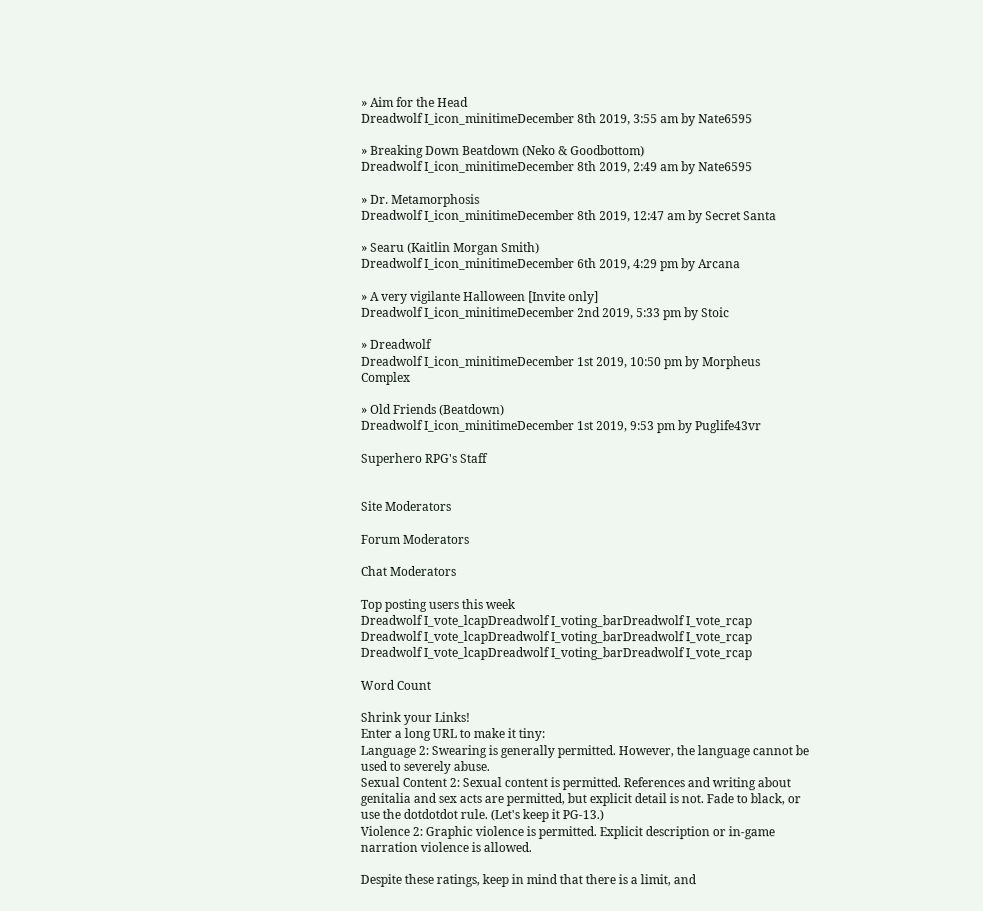» Aim for the Head
Dreadwolf I_icon_minitimeDecember 8th 2019, 3:55 am by Nate6595

» Breaking Down Beatdown (Neko & Goodbottom)
Dreadwolf I_icon_minitimeDecember 8th 2019, 2:49 am by Nate6595

» Dr. Metamorphosis
Dreadwolf I_icon_minitimeDecember 8th 2019, 12:47 am by Secret Santa

» Searu (Kaitlin Morgan Smith)
Dreadwolf I_icon_minitimeDecember 6th 2019, 4:29 pm by Arcana

» A very vigilante Halloween [Invite only]
Dreadwolf I_icon_minitimeDecember 2nd 2019, 5:33 pm by Stoic

» Dreadwolf
Dreadwolf I_icon_minitimeDecember 1st 2019, 10:50 pm by Morpheus Complex

» Old Friends (Beatdown)
Dreadwolf I_icon_minitimeDecember 1st 2019, 9:53 pm by Puglife43vr

Superhero RPG's Staff


Site Moderators

Forum Moderators

Chat Moderators

Top posting users this week
Dreadwolf I_vote_lcapDreadwolf I_voting_barDreadwolf I_vote_rcap
Dreadwolf I_vote_lcapDreadwolf I_voting_barDreadwolf I_vote_rcap
Dreadwolf I_vote_lcapDreadwolf I_voting_barDreadwolf I_vote_rcap

Word Count

Shrink your Links!
Enter a long URL to make it tiny:
Language 2: Swearing is generally permitted. However, the language cannot be used to severely abuse.
Sexual Content 2: Sexual content is permitted. References and writing about genitalia and sex acts are permitted, but explicit detail is not. Fade to black, or use the dotdotdot rule. (Let's keep it PG-13.)
Violence 2: Graphic violence is permitted. Explicit description or in-game narration violence is allowed.

Despite these ratings, keep in mind that there is a limit, and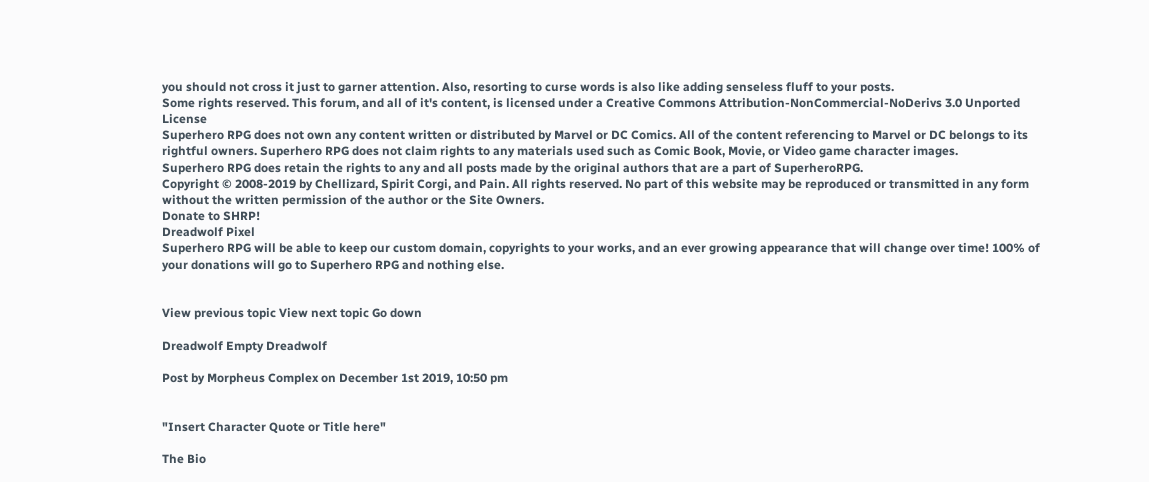you should not cross it just to garner attention. Also, resorting to curse words is also like adding senseless fluff to your posts.
Some rights reserved. This forum, and all of it's content, is licensed under a Creative Commons Attribution-NonCommercial-NoDerivs 3.0 Unported License
Superhero RPG does not own any content written or distributed by Marvel or DC Comics. All of the content referencing to Marvel or DC belongs to its rightful owners. Superhero RPG does not claim rights to any materials used such as Comic Book, Movie, or Video game character images.
Superhero RPG does retain the rights to any and all posts made by the original authors that are a part of SuperheroRPG.
Copyright © 2008-2019 by Chellizard, Spirit Corgi, and Pain. All rights reserved. No part of this website may be reproduced or transmitted in any form without the written permission of the author or the Site Owners.
Donate to SHRP!
Dreadwolf Pixel
Superhero RPG will be able to keep our custom domain, copyrights to your works, and an ever growing appearance that will change over time! 100% of your donations will go to Superhero RPG and nothing else.


View previous topic View next topic Go down

Dreadwolf Empty Dreadwolf

Post by Morpheus Complex on December 1st 2019, 10:50 pm


"Insert Character Quote or Title here"

The Bio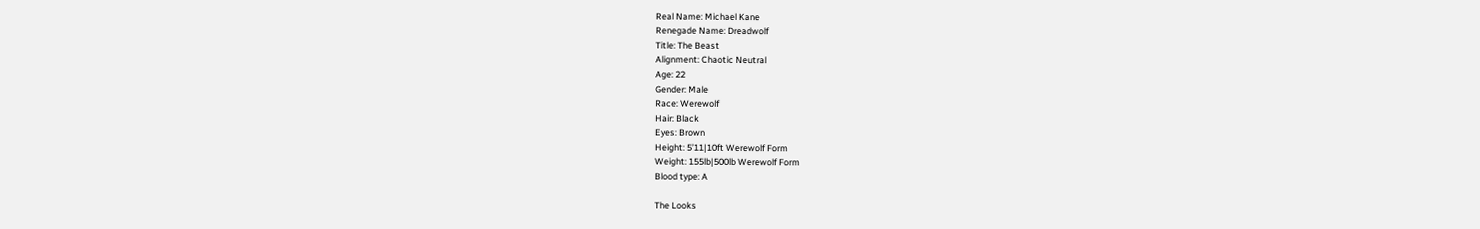Real Name: Michael Kane
Renegade Name: Dreadwolf
Title: The Beast
Alignment: Chaotic Neutral
Age: 22
Gender: Male
Race: Werewolf
Hair: Black
Eyes: Brown
Height: 5’11|10ft Werewolf Form
Weight: 155lb|500lb Werewolf Form
Blood type: A

The Looks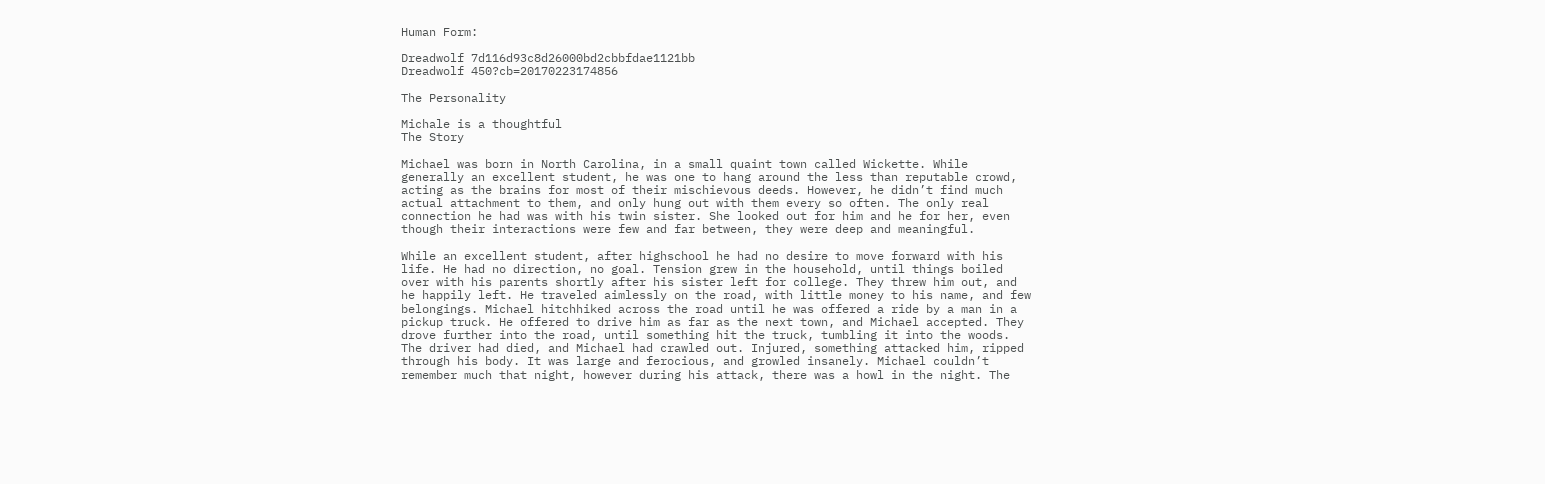Human Form:

Dreadwolf 7d116d93c8d26000bd2cbbfdae1121bb
Dreadwolf 450?cb=20170223174856

The Personality

Michale is a thoughtful
The Story

Michael was born in North Carolina, in a small quaint town called Wickette. While generally an excellent student, he was one to hang around the less than reputable crowd, acting as the brains for most of their mischievous deeds. However, he didn’t find much actual attachment to them, and only hung out with them every so often. The only real connection he had was with his twin sister. She looked out for him and he for her, even though their interactions were few and far between, they were deep and meaningful.

While an excellent student, after highschool he had no desire to move forward with his life. He had no direction, no goal. Tension grew in the household, until things boiled over with his parents shortly after his sister left for college. They threw him out, and he happily left. He traveled aimlessly on the road, with little money to his name, and few belongings. Michael hitchhiked across the road until he was offered a ride by a man in a pickup truck. He offered to drive him as far as the next town, and Michael accepted. They drove further into the road, until something hit the truck, tumbling it into the woods. The driver had died, and Michael had crawled out. Injured, something attacked him, ripped through his body. It was large and ferocious, and growled insanely. Michael couldn’t remember much that night, however during his attack, there was a howl in the night. The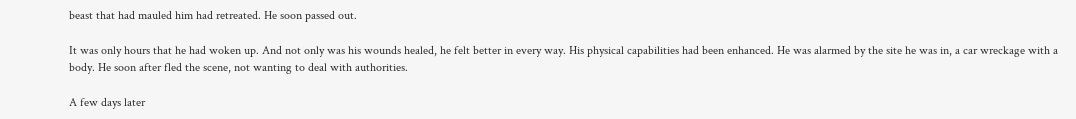beast that had mauled him had retreated. He soon passed out.

It was only hours that he had woken up. And not only was his wounds healed, he felt better in every way. His physical capabilities had been enhanced. He was alarmed by the site he was in, a car wreckage with a body. He soon after fled the scene, not wanting to deal with authorities.

A few days later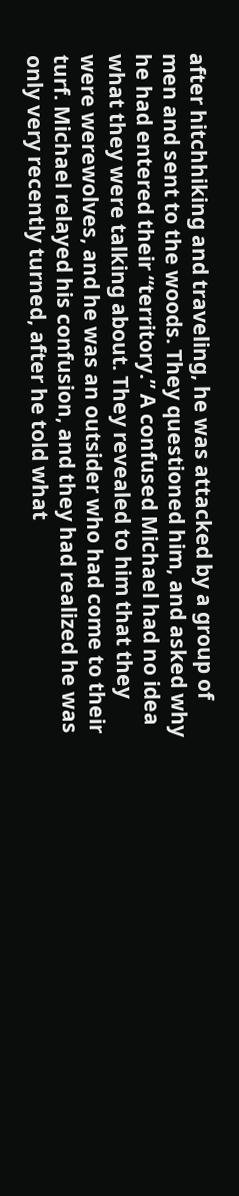after hitchhiking and traveling, he was attacked by a group of men and sent to the woods. They questioned him, and asked why he had entered their “territory.” A confused Michael had no idea what they were talking about. They revealed to him that they were werewolves, and he was an outsider who had come to their turf. Michael relayed his confusion, and they had realized he was only very recently turned, after he told what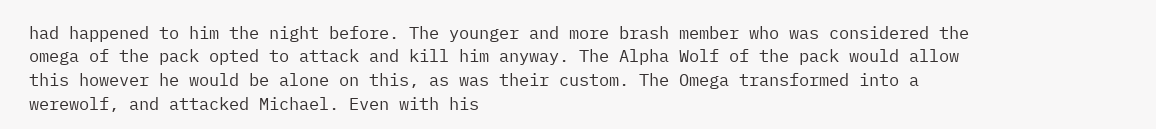had happened to him the night before. The younger and more brash member who was considered the omega of the pack opted to attack and kill him anyway. The Alpha Wolf of the pack would allow this however he would be alone on this, as was their custom. The Omega transformed into a werewolf, and attacked Michael. Even with his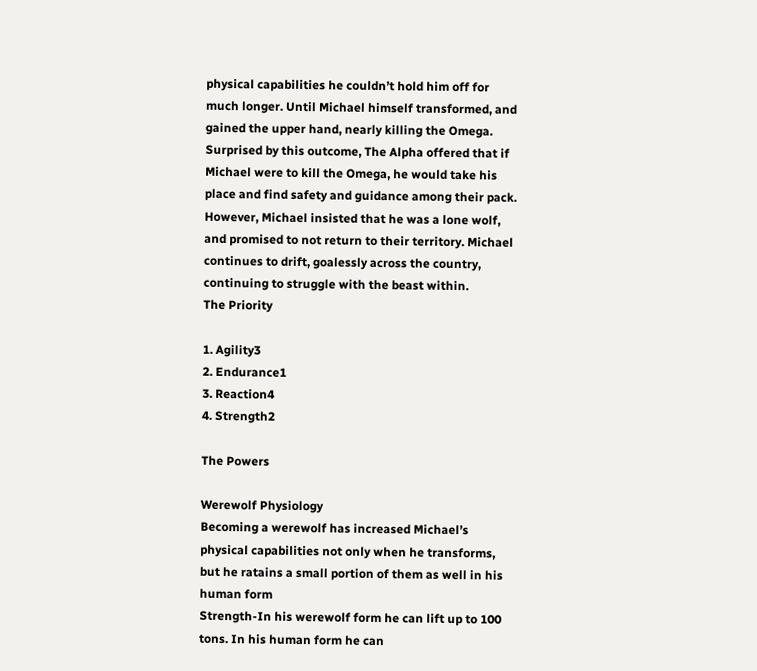physical capabilities he couldn’t hold him off for much longer. Until Michael himself transformed, and gained the upper hand, nearly killing the Omega. Surprised by this outcome, The Alpha offered that if Michael were to kill the Omega, he would take his place and find safety and guidance among their pack. However, Michael insisted that he was a lone wolf, and promised to not return to their territory. Michael continues to drift, goalessly across the country, continuing to struggle with the beast within.
The Priority

1. Agility3
2. Endurance1
3. Reaction4
4. Strength2

The Powers

Werewolf Physiology
Becoming a werewolf has increased Michael’s physical capabilities not only when he transforms, but he ratains a small portion of them as well in his human form
Strength-In his werewolf form he can lift up to 100 tons. In his human form he can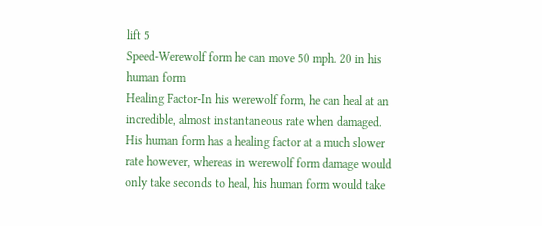lift 5
Speed-Werewolf form he can move 50 mph. 20 in his human form
Healing Factor-In his werewolf form, he can heal at an incredible, almost instantaneous rate when damaged. His human form has a healing factor at a much slower rate however, whereas in werewolf form damage would only take seconds to heal, his human form would take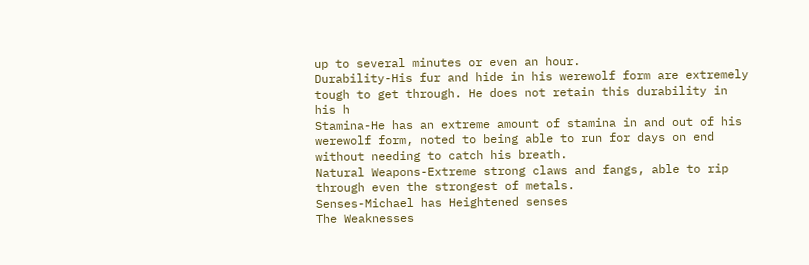up to several minutes or even an hour.
Durability-His fur and hide in his werewolf form are extremely tough to get through. He does not retain this durability in his h
Stamina-He has an extreme amount of stamina in and out of his werewolf form, noted to being able to run for days on end without needing to catch his breath.
Natural Weapons-Extreme strong claws and fangs, able to rip through even the strongest of metals.
Senses-Michael has Heightened senses
The Weaknesses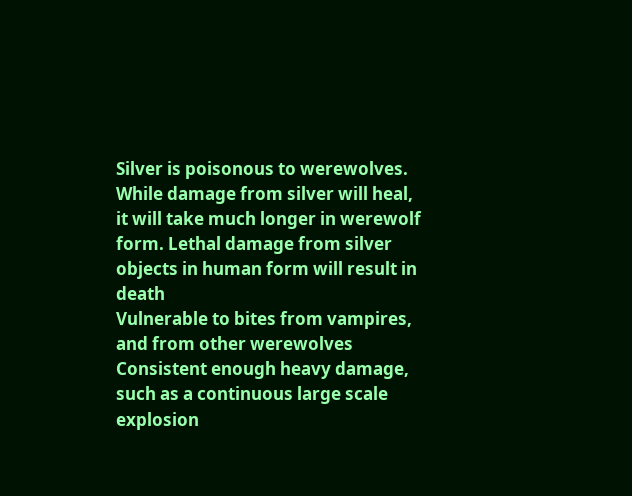Silver is poisonous to werewolves. While damage from silver will heal, it will take much longer in werewolf form. Lethal damage from silver objects in human form will result in death
Vulnerable to bites from vampires, and from other werewolves
Consistent enough heavy damage, such as a continuous large scale explosion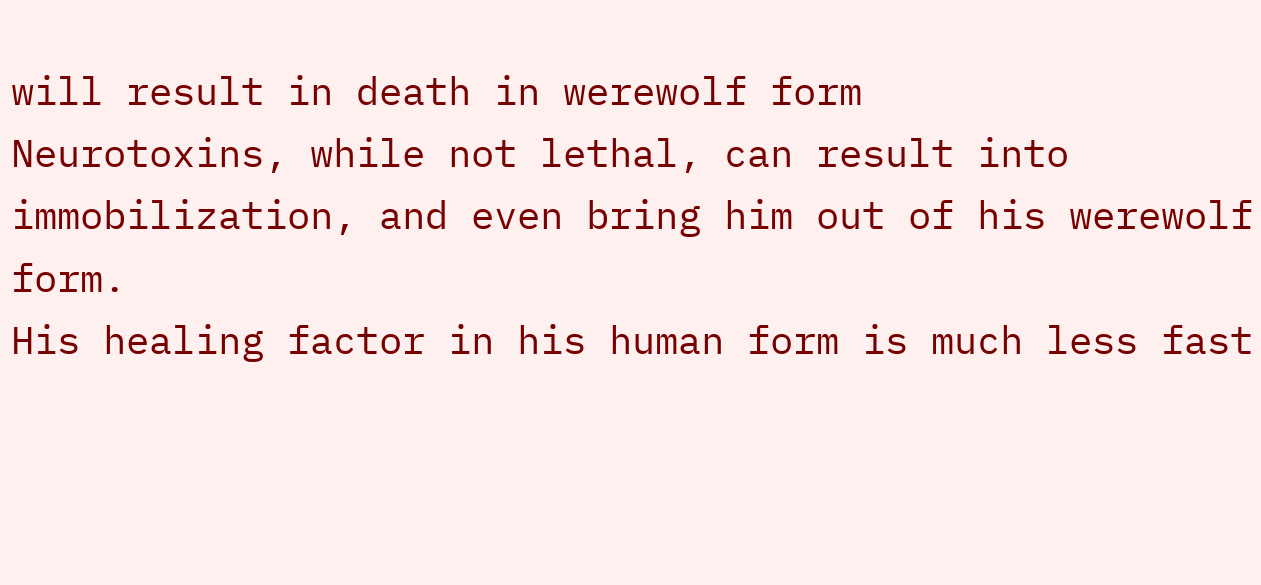will result in death in werewolf form
Neurotoxins, while not lethal, can result into immobilization, and even bring him out of his werewolf form.
His healing factor in his human form is much less fast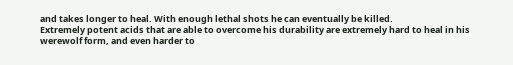and takes longer to heal. With enough lethal shots he can eventually be killed.
Extremely potent acids that are able to overcome his durability are extremely hard to heal in his werewolf form, and even harder to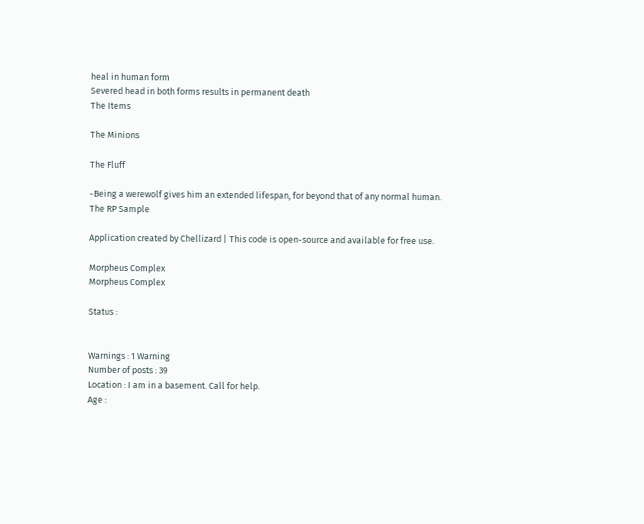heal in human form
Severed head in both forms results in permanent death
The Items

The Minions

The Fluff

-Being a werewolf gives him an extended lifespan, for beyond that of any normal human.
The RP Sample

Application created by Chellizard | This code is open-source and available for free use.

Morpheus Complex
Morpheus Complex

Status :


Warnings : 1 Warning
Number of posts : 39
Location : I am in a basement. Call for help.
Age :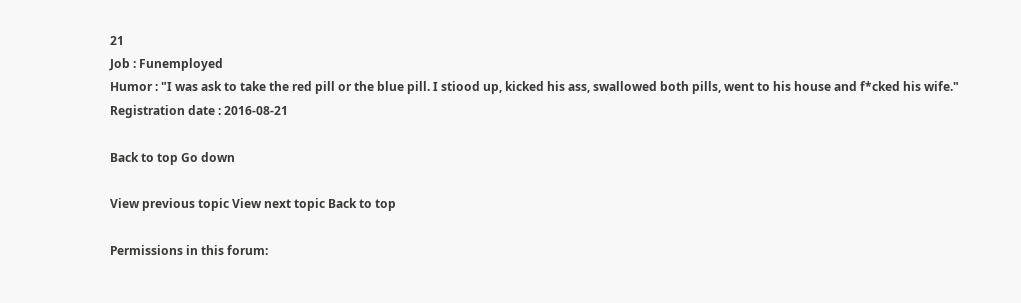21
Job : Funemployed
Humor : "I was ask to take the red pill or the blue pill. I stiood up, kicked his ass, swallowed both pills, went to his house and f*cked his wife."
Registration date : 2016-08-21

Back to top Go down

View previous topic View next topic Back to top

Permissions in this forum: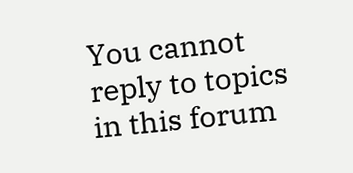You cannot reply to topics in this forum